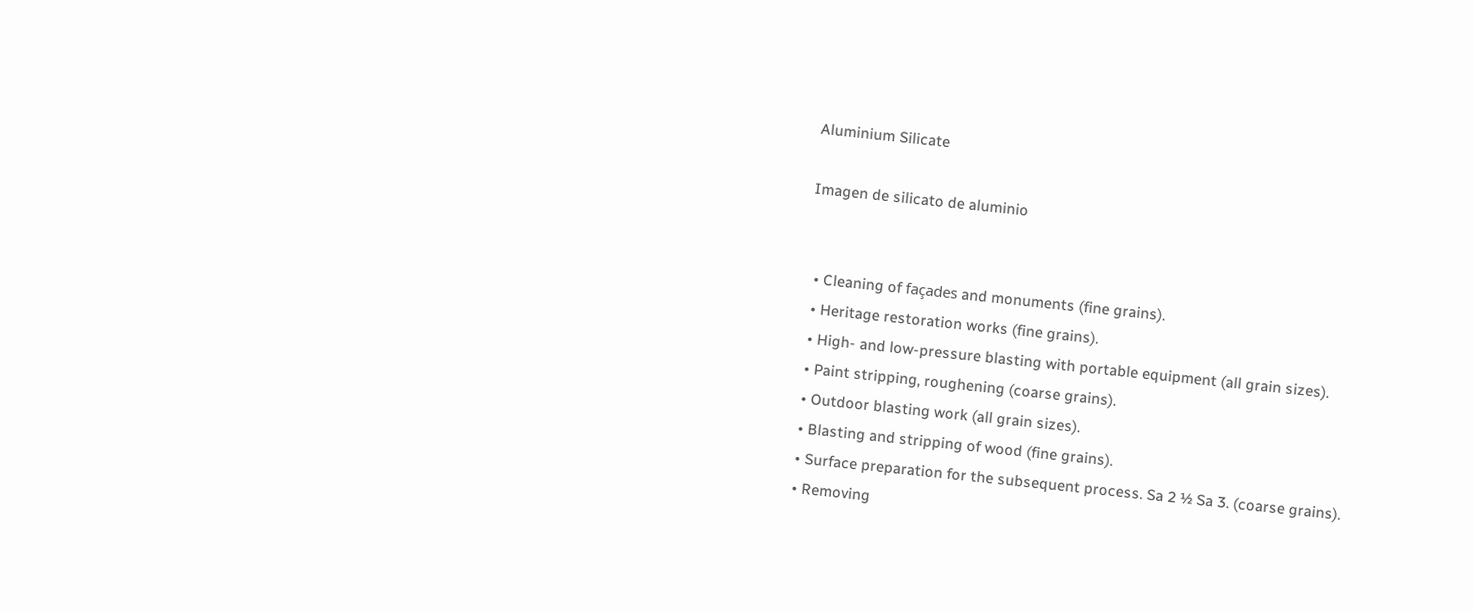Aluminium Silicate

Imagen de silicato de aluminio


  • Cleaning of façades and monuments (fine grains).
  • Heritage restoration works (fine grains).
  • High- and low-pressure blasting with portable equipment (all grain sizes).
  • Paint stripping, roughening (coarse grains).
  • Outdoor blasting work (all grain sizes).
  • Blasting and stripping of wood (fine grains).
  • Surface preparation for the subsequent process. Sa 2 ½ Sa 3. (coarse grains).
  • Removing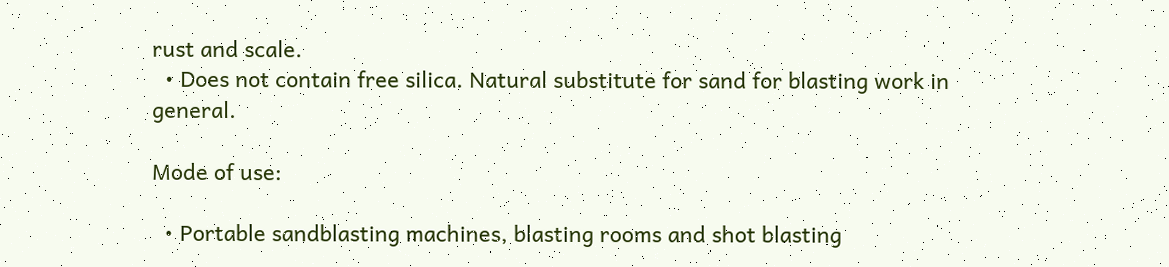rust and scale.
  • Does not contain free silica. Natural substitute for sand for blasting work in general.

Mode of use:

  • Portable sandblasting machines, blasting rooms and shot blasting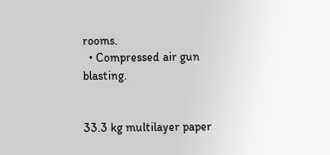rooms.
  • Compressed air gun blasting.


33.3 kg multilayer paper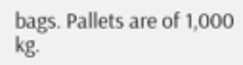bags. Pallets are of 1,000 kg.